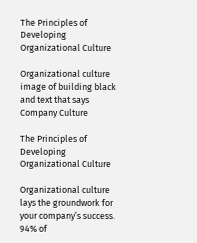The Principles of Developing Organizational Culture

Organizational culture image of building black and text that says Company Culture

The Principles of Developing Organizational Culture

Organizational culture lays the groundwork for your company’s success. 94% of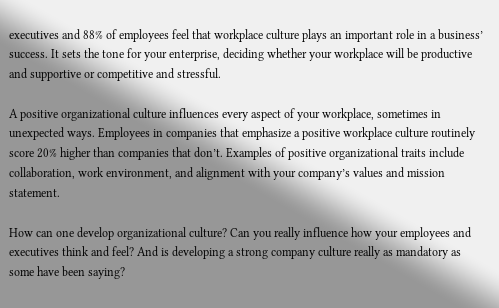executives and 88% of employees feel that workplace culture plays an important role in a business’ success. It sets the tone for your enterprise, deciding whether your workplace will be productive and supportive or competitive and stressful.

A positive organizational culture influences every aspect of your workplace, sometimes in unexpected ways. Employees in companies that emphasize a positive workplace culture routinely score 20% higher than companies that don’t. Examples of positive organizational traits include collaboration, work environment, and alignment with your company’s values and mission statement.

How can one develop organizational culture? Can you really influence how your employees and executives think and feel? And is developing a strong company culture really as mandatory as some have been saying?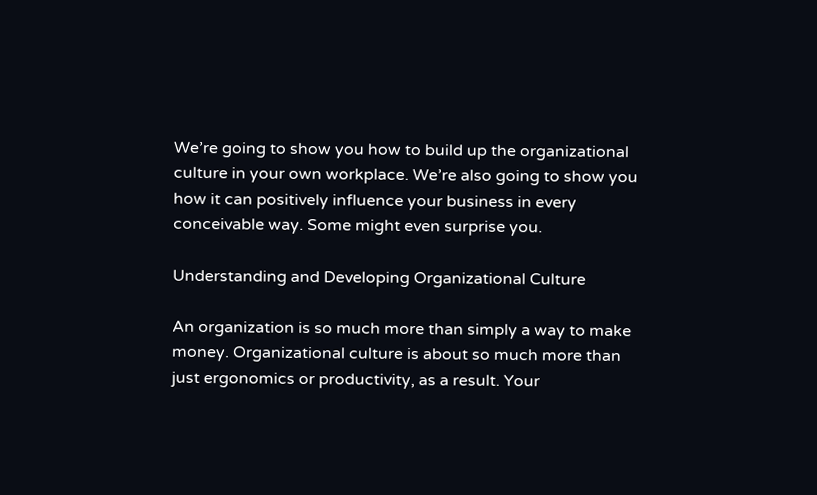We’re going to show you how to build up the organizational culture in your own workplace. We’re also going to show you how it can positively influence your business in every conceivable way. Some might even surprise you.

Understanding and Developing Organizational Culture

An organization is so much more than simply a way to make money. Organizational culture is about so much more than just ergonomics or productivity, as a result. Your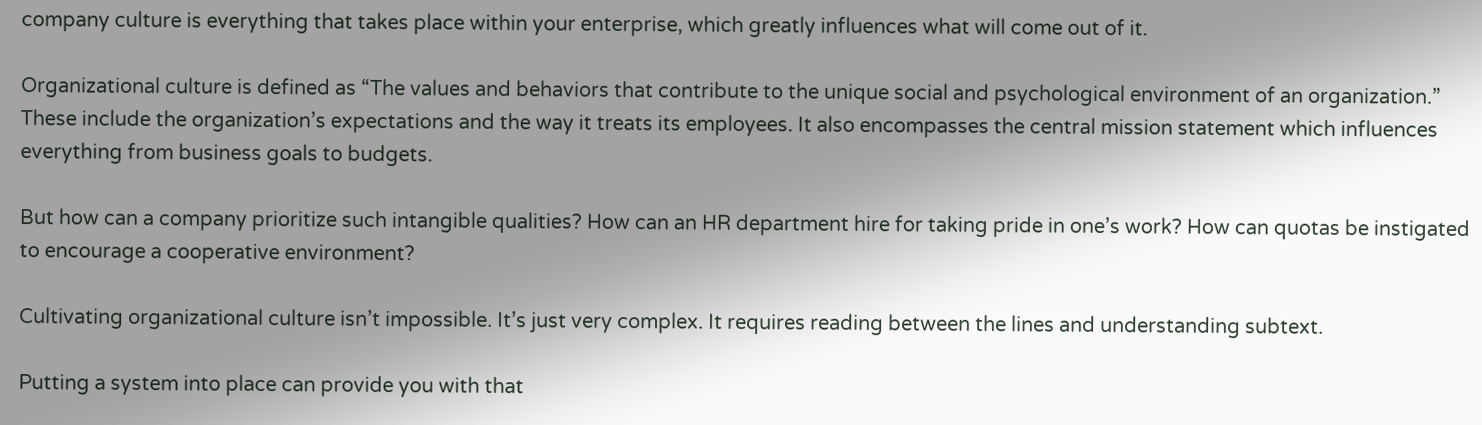company culture is everything that takes place within your enterprise, which greatly influences what will come out of it.

Organizational culture is defined as “The values and behaviors that contribute to the unique social and psychological environment of an organization.” These include the organization’s expectations and the way it treats its employees. It also encompasses the central mission statement which influences everything from business goals to budgets.

But how can a company prioritize such intangible qualities? How can an HR department hire for taking pride in one’s work? How can quotas be instigated to encourage a cooperative environment?

Cultivating organizational culture isn’t impossible. It’s just very complex. It requires reading between the lines and understanding subtext.

Putting a system into place can provide you with that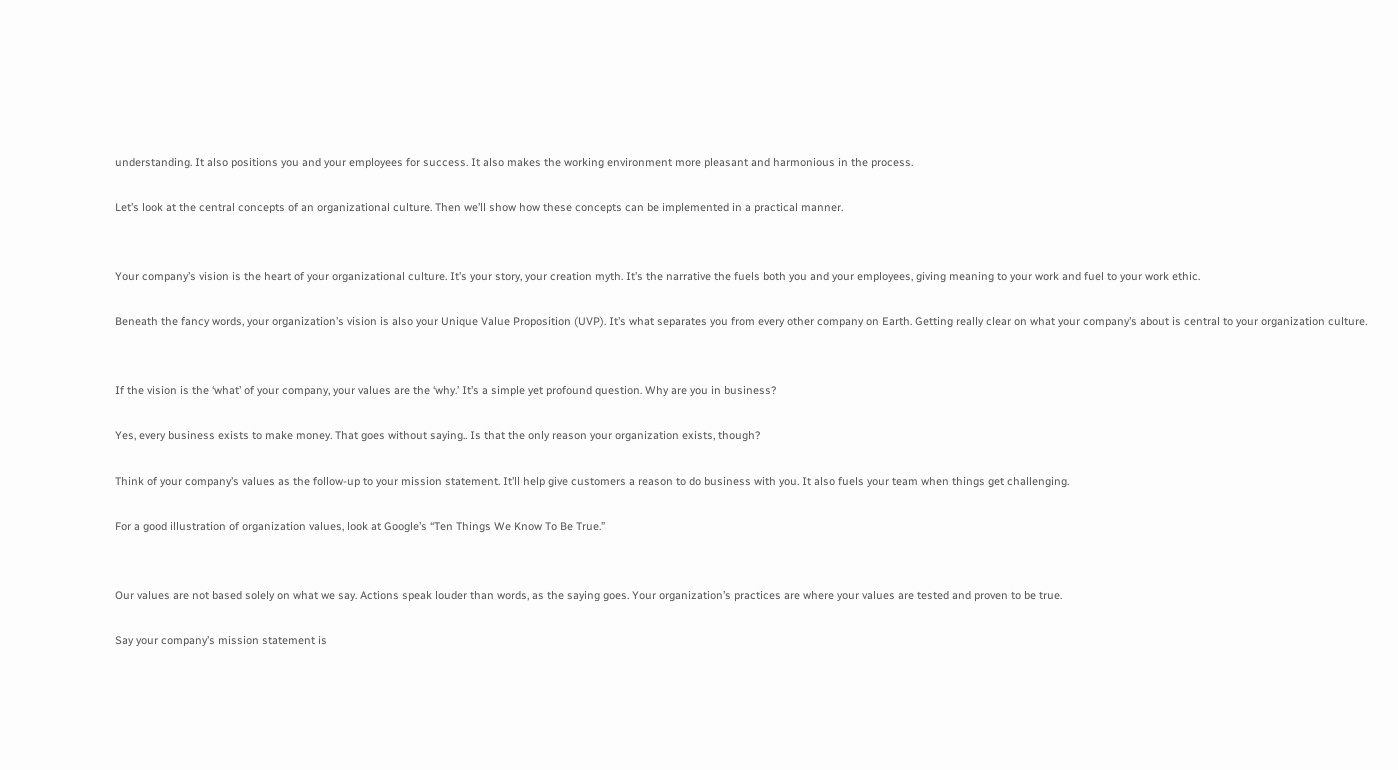understanding. It also positions you and your employees for success. It also makes the working environment more pleasant and harmonious in the process.

Let’s look at the central concepts of an organizational culture. Then we’ll show how these concepts can be implemented in a practical manner.


Your company’s vision is the heart of your organizational culture. It’s your story, your creation myth. It’s the narrative the fuels both you and your employees, giving meaning to your work and fuel to your work ethic.

Beneath the fancy words, your organization’s vision is also your Unique Value Proposition (UVP). It’s what separates you from every other company on Earth. Getting really clear on what your company’s about is central to your organization culture.


If the vision is the ‘what’ of your company, your values are the ‘why.’ It’s a simple yet profound question. Why are you in business?

Yes, every business exists to make money. That goes without saying.. Is that the only reason your organization exists, though?

Think of your company’s values as the follow-up to your mission statement. It’ll help give customers a reason to do business with you. It also fuels your team when things get challenging.

For a good illustration of organization values, look at Google’s “Ten Things We Know To Be True.”


Our values are not based solely on what we say. Actions speak louder than words, as the saying goes. Your organization’s practices are where your values are tested and proven to be true.

Say your company’s mission statement is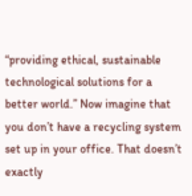“providing ethical, sustainable technological solutions for a better world.” Now imagine that you don’t have a recycling system set up in your office. That doesn’t exactly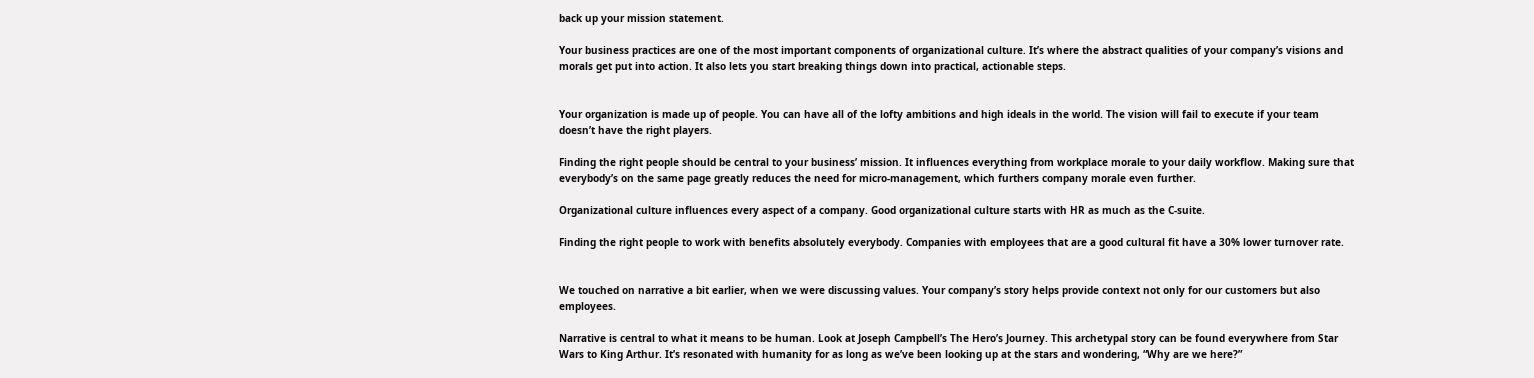back up your mission statement.

Your business practices are one of the most important components of organizational culture. It’s where the abstract qualities of your company’s visions and morals get put into action. It also lets you start breaking things down into practical, actionable steps.


Your organization is made up of people. You can have all of the lofty ambitions and high ideals in the world. The vision will fail to execute if your team doesn’t have the right players.

Finding the right people should be central to your business’ mission. It influences everything from workplace morale to your daily workflow. Making sure that everybody’s on the same page greatly reduces the need for micro-management, which furthers company morale even further.

Organizational culture influences every aspect of a company. Good organizational culture starts with HR as much as the C-suite.

Finding the right people to work with benefits absolutely everybody. Companies with employees that are a good cultural fit have a 30% lower turnover rate.


We touched on narrative a bit earlier, when we were discussing values. Your company’s story helps provide context not only for our customers but also employees.

Narrative is central to what it means to be human. Look at Joseph Campbell’s The Hero’s Journey. This archetypal story can be found everywhere from Star Wars to King Arthur. It’s resonated with humanity for as long as we’ve been looking up at the stars and wondering, “Why are we here?”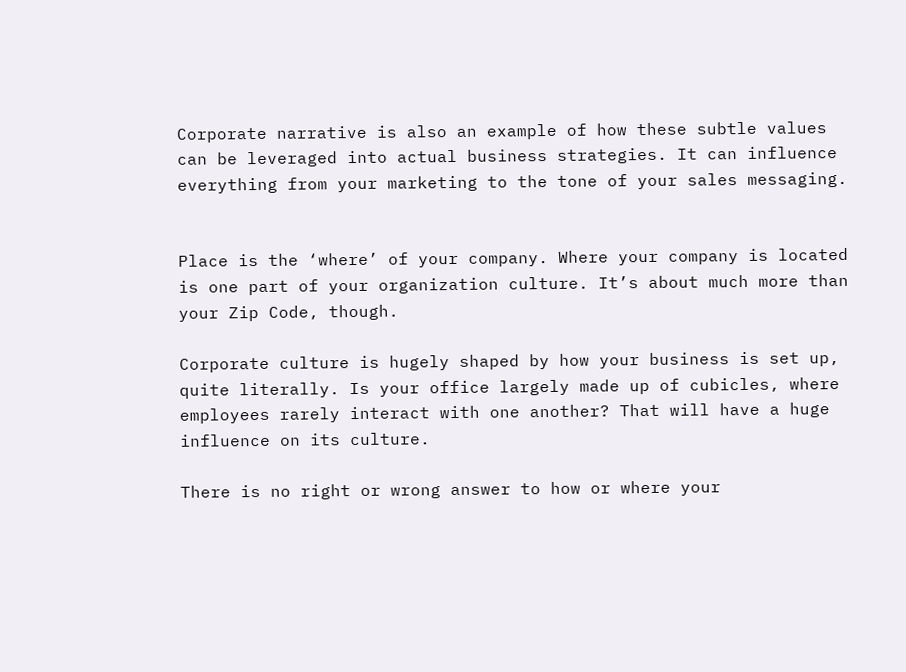Corporate narrative is also an example of how these subtle values can be leveraged into actual business strategies. It can influence everything from your marketing to the tone of your sales messaging.


Place is the ‘where’ of your company. Where your company is located is one part of your organization culture. It’s about much more than your Zip Code, though.

Corporate culture is hugely shaped by how your business is set up, quite literally. Is your office largely made up of cubicles, where employees rarely interact with one another? That will have a huge influence on its culture.

There is no right or wrong answer to how or where your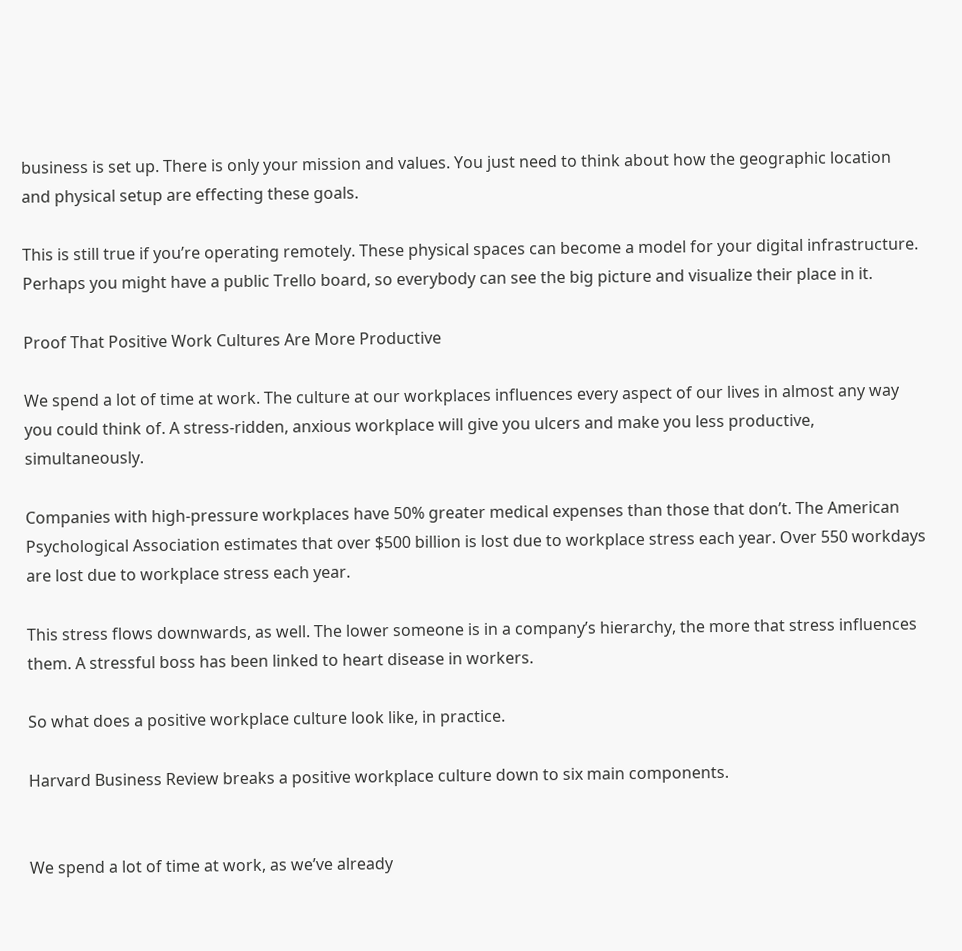business is set up. There is only your mission and values. You just need to think about how the geographic location and physical setup are effecting these goals.

This is still true if you’re operating remotely. These physical spaces can become a model for your digital infrastructure. Perhaps you might have a public Trello board, so everybody can see the big picture and visualize their place in it.

Proof That Positive Work Cultures Are More Productive

We spend a lot of time at work. The culture at our workplaces influences every aspect of our lives in almost any way you could think of. A stress-ridden, anxious workplace will give you ulcers and make you less productive, simultaneously.

Companies with high-pressure workplaces have 50% greater medical expenses than those that don’t. The American Psychological Association estimates that over $500 billion is lost due to workplace stress each year. Over 550 workdays are lost due to workplace stress each year.

This stress flows downwards, as well. The lower someone is in a company’s hierarchy, the more that stress influences them. A stressful boss has been linked to heart disease in workers.

So what does a positive workplace culture look like, in practice.

Harvard Business Review breaks a positive workplace culture down to six main components.


We spend a lot of time at work, as we’ve already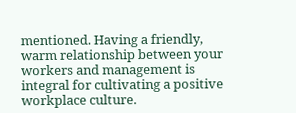mentioned. Having a friendly, warm relationship between your workers and management is integral for cultivating a positive workplace culture.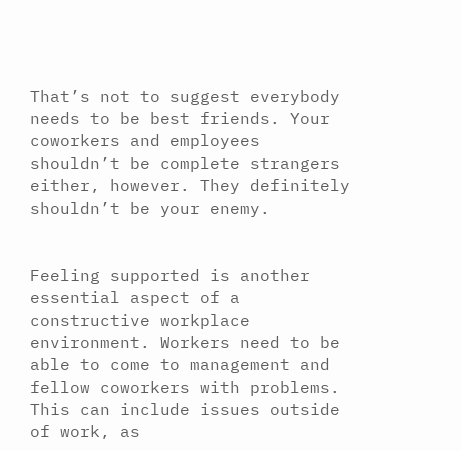That’s not to suggest everybody needs to be best friends. Your coworkers and employees shouldn’t be complete strangers either, however. They definitely shouldn’t be your enemy.


Feeling supported is another essential aspect of a constructive workplace environment. Workers need to be able to come to management and fellow coworkers with problems. This can include issues outside of work, as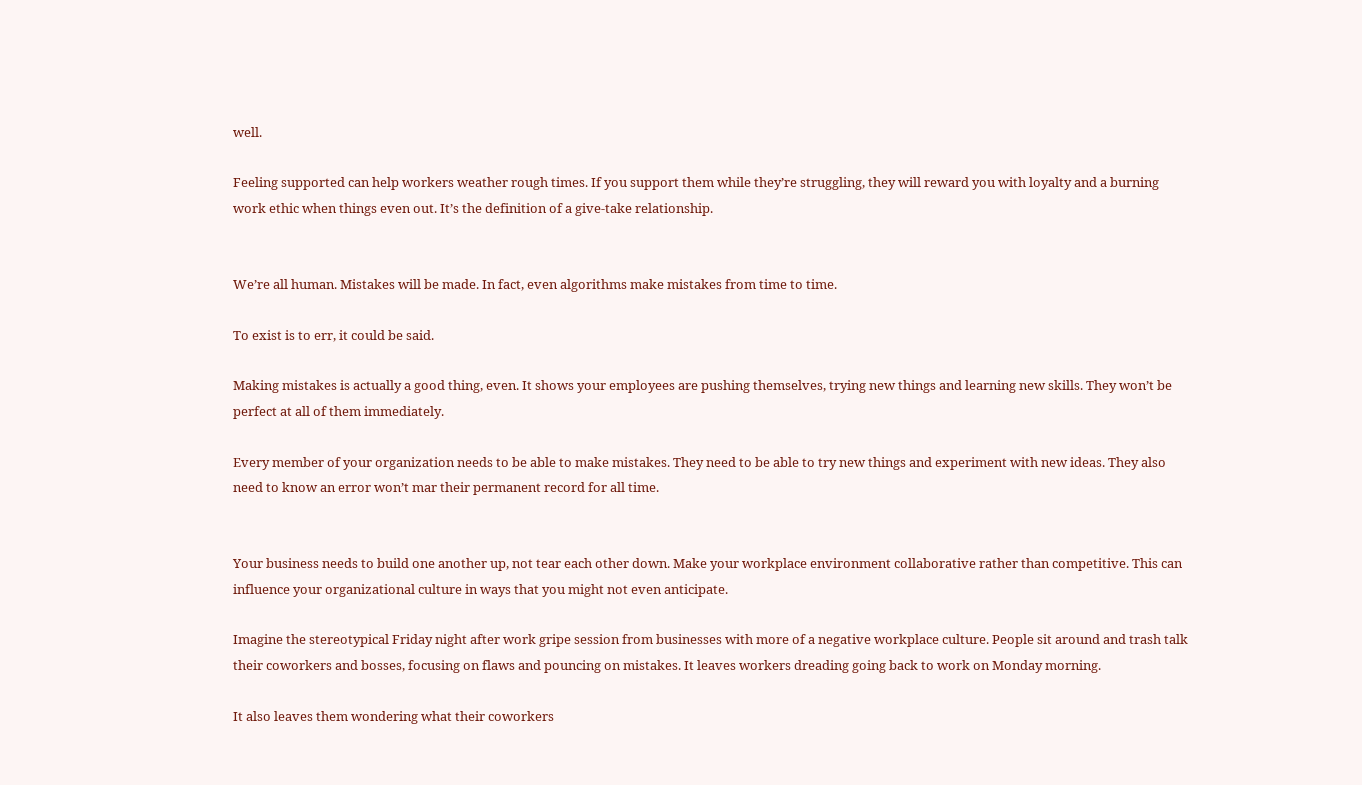well.

Feeling supported can help workers weather rough times. If you support them while they’re struggling, they will reward you with loyalty and a burning work ethic when things even out. It’s the definition of a give-take relationship.


We’re all human. Mistakes will be made. In fact, even algorithms make mistakes from time to time.

To exist is to err, it could be said.

Making mistakes is actually a good thing, even. It shows your employees are pushing themselves, trying new things and learning new skills. They won’t be perfect at all of them immediately.

Every member of your organization needs to be able to make mistakes. They need to be able to try new things and experiment with new ideas. They also need to know an error won’t mar their permanent record for all time.


Your business needs to build one another up, not tear each other down. Make your workplace environment collaborative rather than competitive. This can influence your organizational culture in ways that you might not even anticipate.

Imagine the stereotypical Friday night after work gripe session from businesses with more of a negative workplace culture. People sit around and trash talk their coworkers and bosses, focusing on flaws and pouncing on mistakes. It leaves workers dreading going back to work on Monday morning.

It also leaves them wondering what their coworkers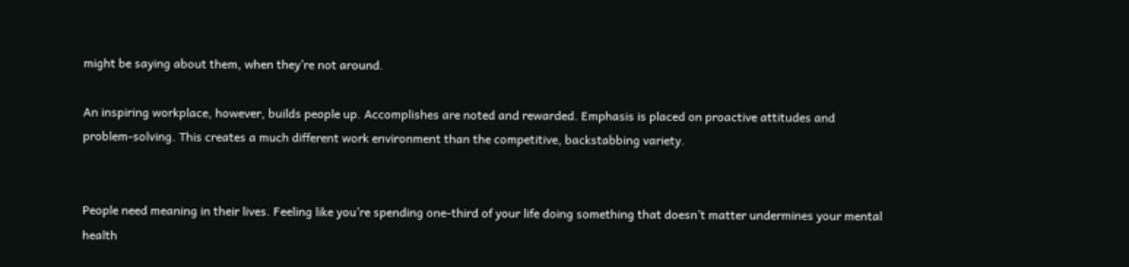might be saying about them, when they’re not around.

An inspiring workplace, however, builds people up. Accomplishes are noted and rewarded. Emphasis is placed on proactive attitudes and problem-solving. This creates a much different work environment than the competitive, backstabbing variety.


People need meaning in their lives. Feeling like you’re spending one-third of your life doing something that doesn’t matter undermines your mental health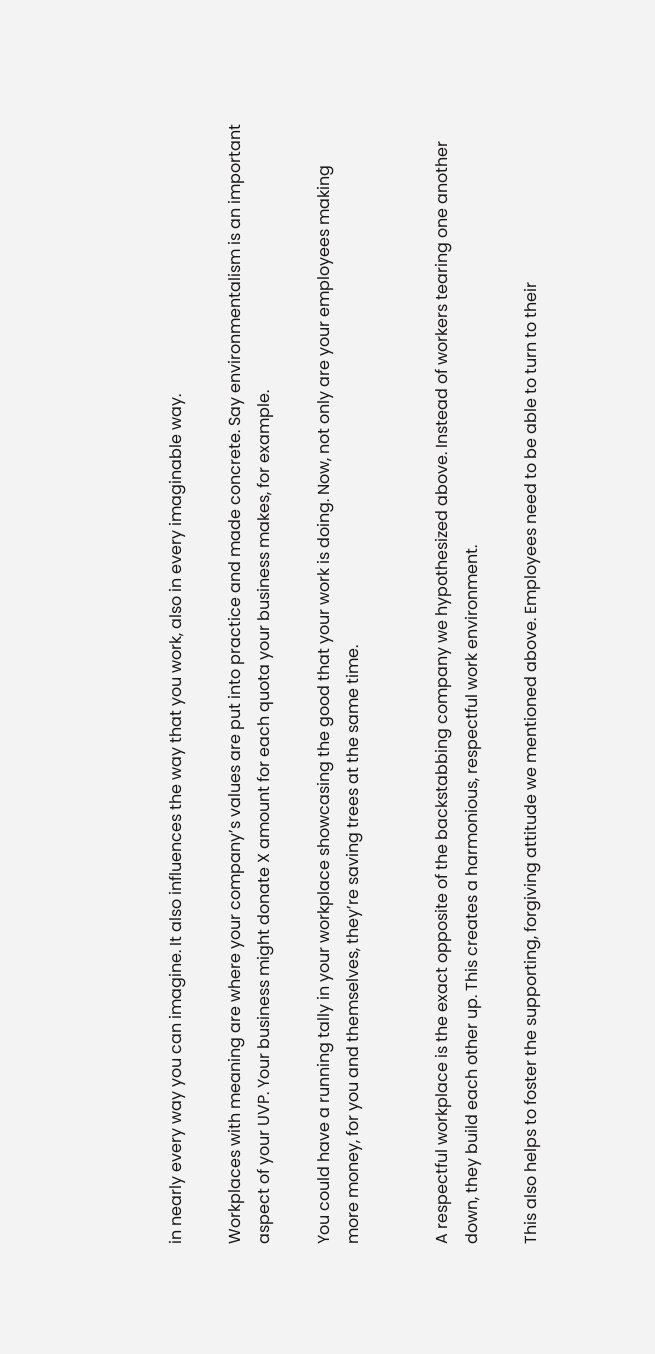in nearly every way you can imagine. It also influences the way that you work, also in every imaginable way.

Workplaces with meaning are where your company’s values are put into practice and made concrete. Say environmentalism is an important aspect of your UVP. Your business might donate X amount for each quota your business makes, for example.

You could have a running tally in your workplace showcasing the good that your work is doing. Now, not only are your employees making more money, for you and themselves, they’re saving trees at the same time.


A respectful workplace is the exact opposite of the backstabbing company we hypothesized above. Instead of workers tearing one another down, they build each other up. This creates a harmonious, respectful work environment.

This also helps to foster the supporting, forgiving attitude we mentioned above. Employees need to be able to turn to their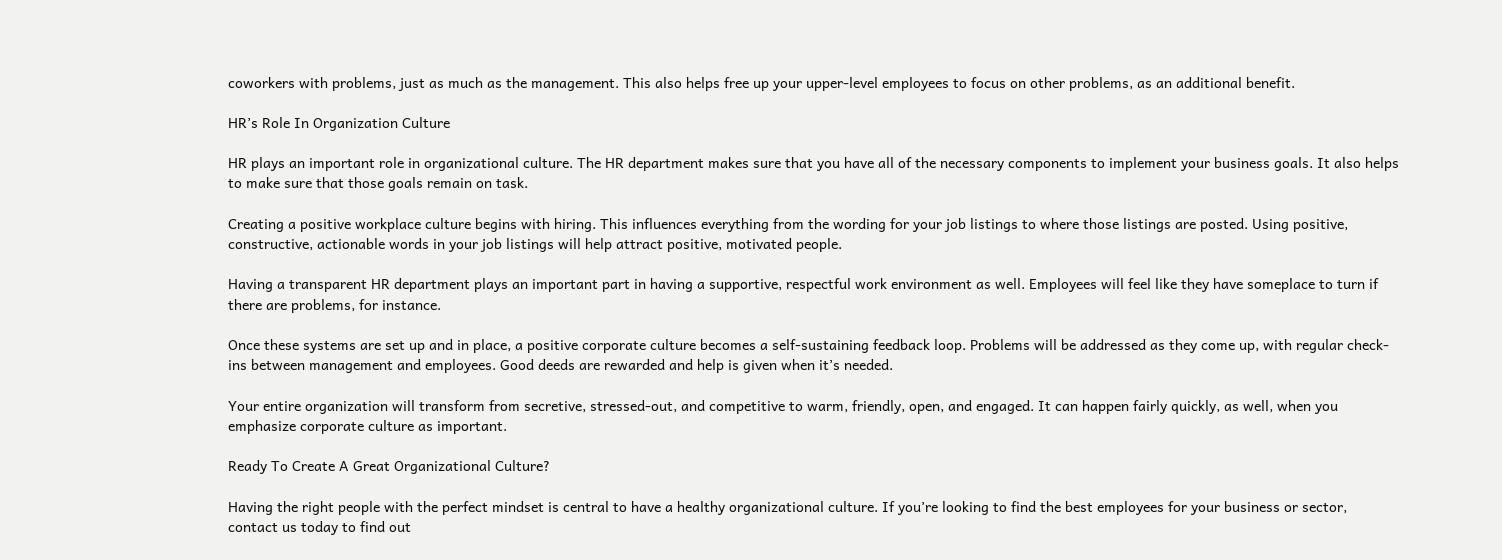coworkers with problems, just as much as the management. This also helps free up your upper-level employees to focus on other problems, as an additional benefit.

HR’s Role In Organization Culture

HR plays an important role in organizational culture. The HR department makes sure that you have all of the necessary components to implement your business goals. It also helps to make sure that those goals remain on task.

Creating a positive workplace culture begins with hiring. This influences everything from the wording for your job listings to where those listings are posted. Using positive, constructive, actionable words in your job listings will help attract positive, motivated people.

Having a transparent HR department plays an important part in having a supportive, respectful work environment as well. Employees will feel like they have someplace to turn if there are problems, for instance.

Once these systems are set up and in place, a positive corporate culture becomes a self-sustaining feedback loop. Problems will be addressed as they come up, with regular check-ins between management and employees. Good deeds are rewarded and help is given when it’s needed.

Your entire organization will transform from secretive, stressed-out, and competitive to warm, friendly, open, and engaged. It can happen fairly quickly, as well, when you emphasize corporate culture as important.

Ready To Create A Great Organizational Culture?

Having the right people with the perfect mindset is central to have a healthy organizational culture. If you’re looking to find the best employees for your business or sector, contact us today to find out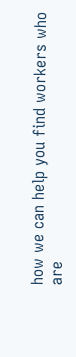how we can help you find workers who are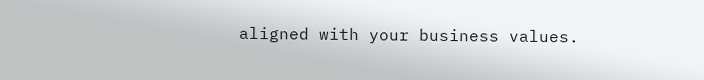aligned with your business values.